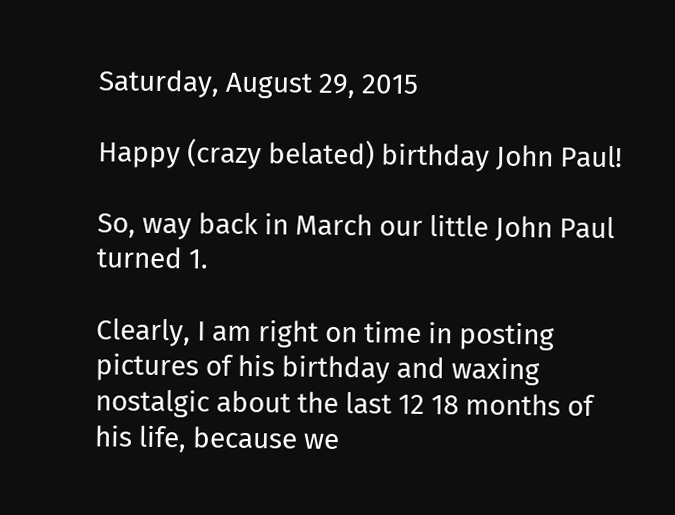Saturday, August 29, 2015

Happy (crazy belated) birthday John Paul!

So, way back in March our little John Paul turned 1.

Clearly, I am right on time in posting pictures of his birthday and waxing nostalgic about the last 12 18 months of his life, because we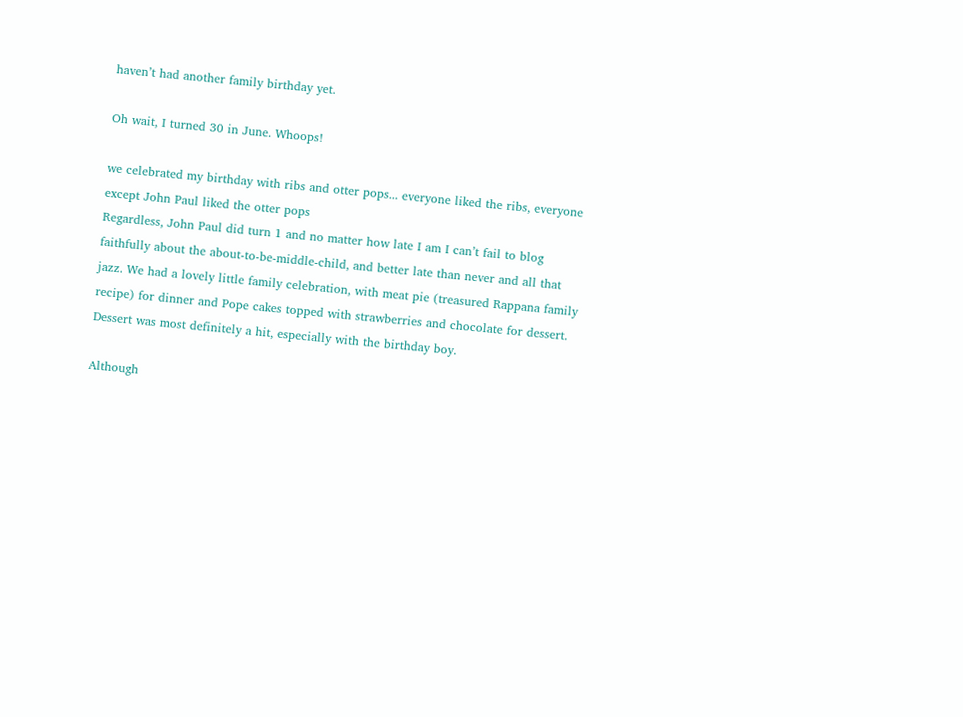haven’t had another family birthday yet.

Oh wait, I turned 30 in June. Whoops!

we celebrated my birthday with ribs and otter pops... everyone liked the ribs, everyone except John Paul liked the otter pops
Regardless, John Paul did turn 1 and no matter how late I am I can’t fail to blog faithfully about the about-to-be-middle-child, and better late than never and all that jazz. We had a lovely little family celebration, with meat pie (treasured Rappana family recipe) for dinner and Pope cakes topped with strawberries and chocolate for dessert. Dessert was most definitely a hit, especially with the birthday boy.

Although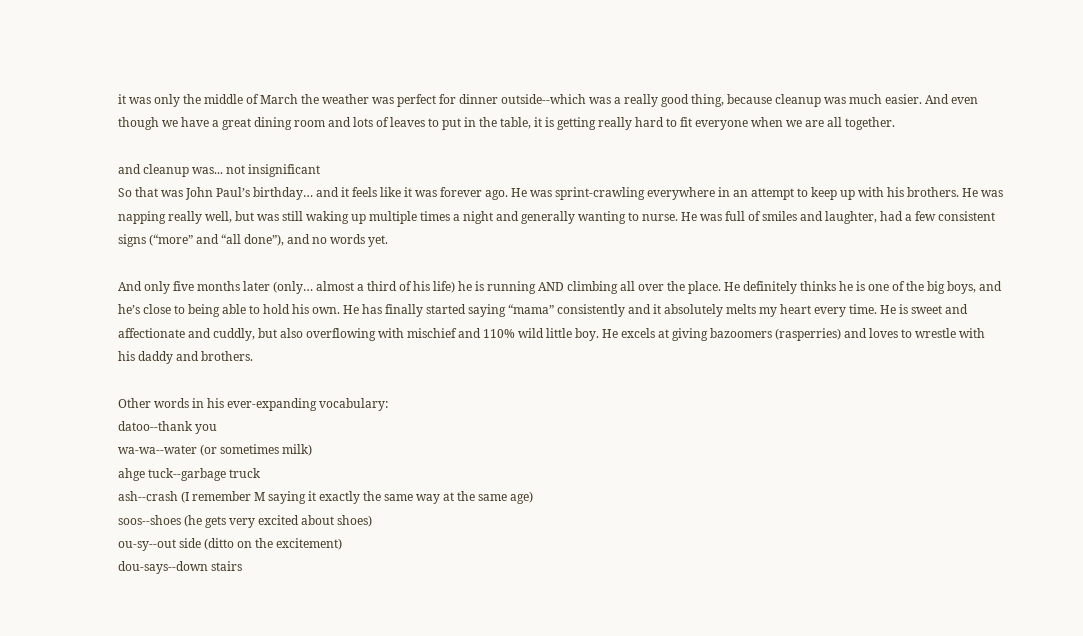it was only the middle of March the weather was perfect for dinner outside--which was a really good thing, because cleanup was much easier. And even though we have a great dining room and lots of leaves to put in the table, it is getting really hard to fit everyone when we are all together.

and cleanup was... not insignificant
So that was John Paul’s birthday… and it feels like it was forever ago. He was sprint-crawling everywhere in an attempt to keep up with his brothers. He was napping really well, but was still waking up multiple times a night and generally wanting to nurse. He was full of smiles and laughter, had a few consistent signs (“more” and “all done”), and no words yet.

And only five months later (only… almost a third of his life) he is running AND climbing all over the place. He definitely thinks he is one of the big boys, and he’s close to being able to hold his own. He has finally started saying “mama” consistently and it absolutely melts my heart every time. He is sweet and affectionate and cuddly, but also overflowing with mischief and 110% wild little boy. He excels at giving bazoomers (rasperries) and loves to wrestle with his daddy and brothers.

Other words in his ever-expanding vocabulary:
datoo--thank you
wa-wa--water (or sometimes milk)
ahge tuck--garbage truck
ash--crash (I remember M saying it exactly the same way at the same age)
soos--shoes (he gets very excited about shoes)
ou-sy--out side (ditto on the excitement)
dou-says--down stairs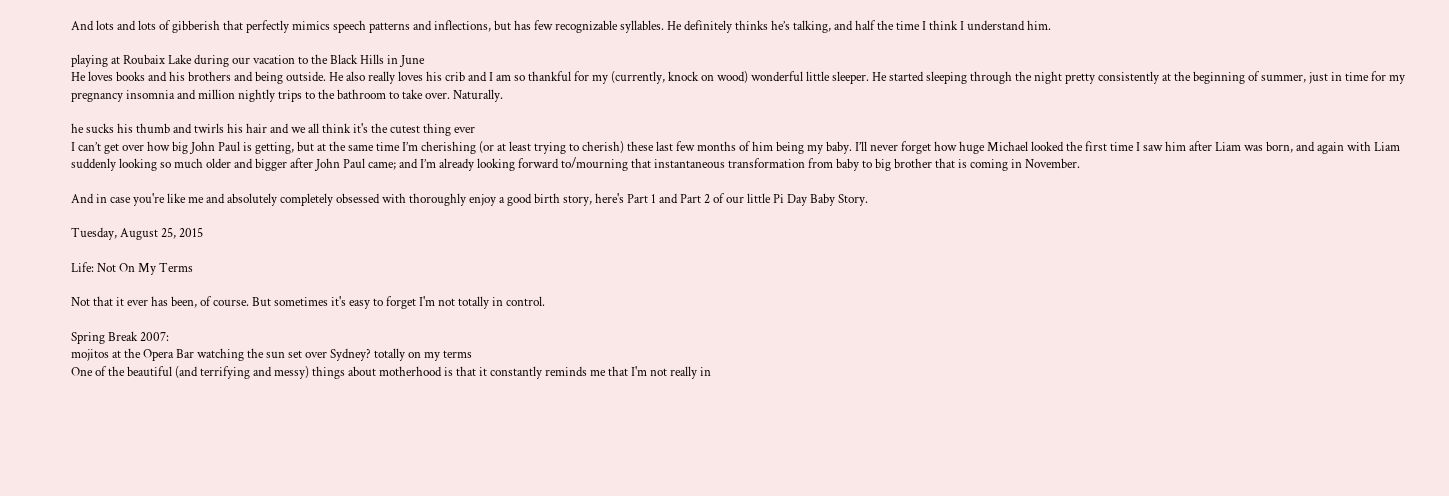And lots and lots of gibberish that perfectly mimics speech patterns and inflections, but has few recognizable syllables. He definitely thinks he’s talking, and half the time I think I understand him.

playing at Roubaix Lake during our vacation to the Black Hills in June
He loves books and his brothers and being outside. He also really loves his crib and I am so thankful for my (currently, knock on wood) wonderful little sleeper. He started sleeping through the night pretty consistently at the beginning of summer, just in time for my pregnancy insomnia and million nightly trips to the bathroom to take over. Naturally.

he sucks his thumb and twirls his hair and we all think it's the cutest thing ever
I can’t get over how big John Paul is getting, but at the same time I’m cherishing (or at least trying to cherish) these last few months of him being my baby. I’ll never forget how huge Michael looked the first time I saw him after Liam was born, and again with Liam suddenly looking so much older and bigger after John Paul came; and I’m already looking forward to/mourning that instantaneous transformation from baby to big brother that is coming in November.

And in case you're like me and absolutely completely obsessed with thoroughly enjoy a good birth story, here's Part 1 and Part 2 of our little Pi Day Baby Story.

Tuesday, August 25, 2015

Life: Not On My Terms

Not that it ever has been, of course. But sometimes it's easy to forget I'm not totally in control.

Spring Break 2007:
mojitos at the Opera Bar watching the sun set over Sydney? totally on my terms
One of the beautiful (and terrifying and messy) things about motherhood is that it constantly reminds me that I'm not really in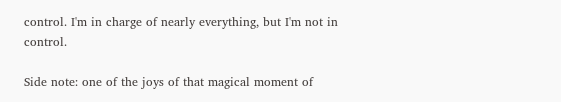control. I'm in charge of nearly everything, but I'm not in control.

Side note: one of the joys of that magical moment of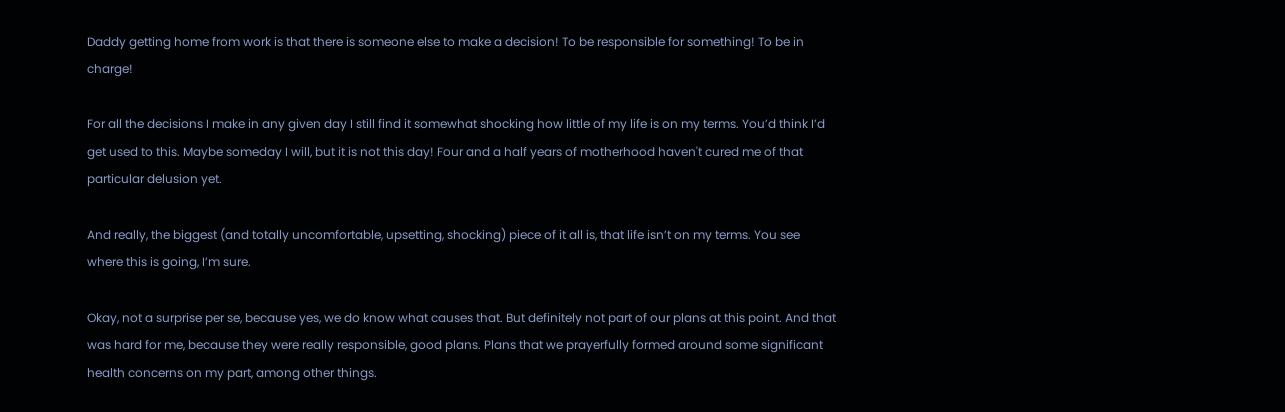Daddy getting home from work is that there is someone else to make a decision! To be responsible for something! To be in charge!

For all the decisions I make in any given day I still find it somewhat shocking how little of my life is on my terms. You’d think I’d get used to this. Maybe someday I will, but it is not this day! Four and a half years of motherhood haven't cured me of that particular delusion yet.

And really, the biggest (and totally uncomfortable, upsetting, shocking) piece of it all is, that life isn’t on my terms. You see where this is going, I’m sure.

Okay, not a surprise per se, because yes, we do know what causes that. But definitely not part of our plans at this point. And that was hard for me, because they were really responsible, good plans. Plans that we prayerfully formed around some significant health concerns on my part, among other things.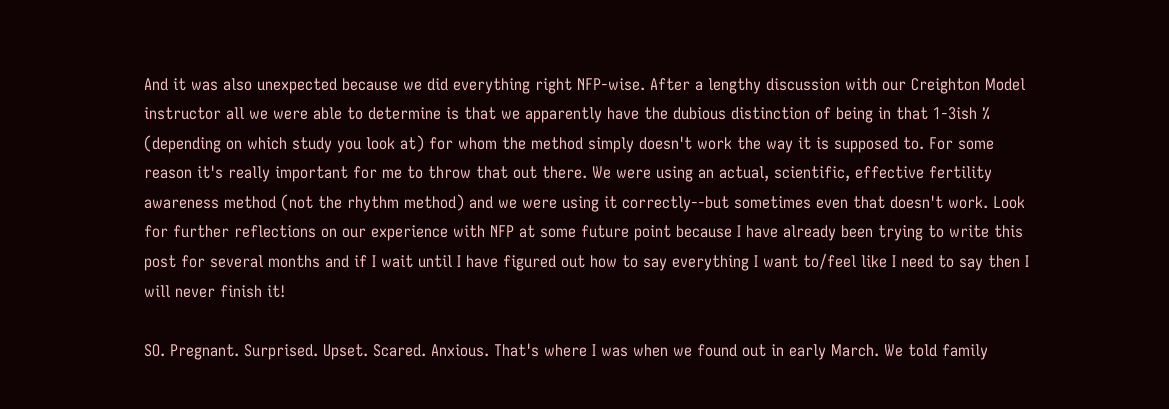And it was also unexpected because we did everything right NFP-wise. After a lengthy discussion with our Creighton Model instructor all we were able to determine is that we apparently have the dubious distinction of being in that 1-3ish % (depending on which study you look at) for whom the method simply doesn't work the way it is supposed to. For some reason it's really important for me to throw that out there. We were using an actual, scientific, effective fertility awareness method (not the rhythm method) and we were using it correctly--but sometimes even that doesn't work. Look for further reflections on our experience with NFP at some future point because I have already been trying to write this post for several months and if I wait until I have figured out how to say everything I want to/feel like I need to say then I will never finish it!

SO. Pregnant. Surprised. Upset. Scared. Anxious. That's where I was when we found out in early March. We told family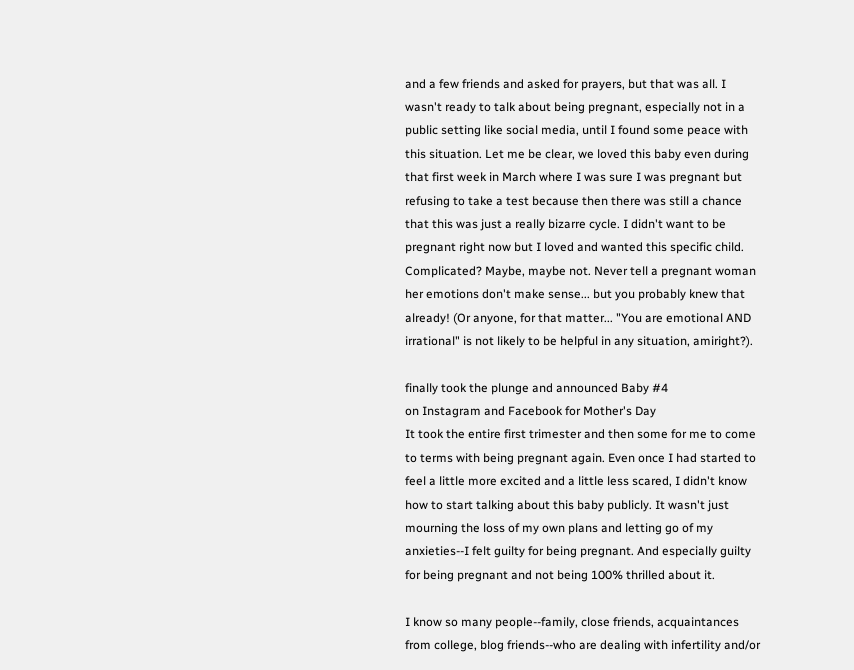and a few friends and asked for prayers, but that was all. I wasn't ready to talk about being pregnant, especially not in a public setting like social media, until I found some peace with this situation. Let me be clear, we loved this baby even during that first week in March where I was sure I was pregnant but refusing to take a test because then there was still a chance that this was just a really bizarre cycle. I didn't want to be pregnant right now but I loved and wanted this specific child. Complicated? Maybe, maybe not. Never tell a pregnant woman her emotions don't make sense... but you probably knew that already! (Or anyone, for that matter... "You are emotional AND irrational" is not likely to be helpful in any situation, amiright?).

finally took the plunge and announced Baby #4
on Instagram and Facebook for Mother's Day
It took the entire first trimester and then some for me to come to terms with being pregnant again. Even once I had started to feel a little more excited and a little less scared, I didn't know how to start talking about this baby publicly. It wasn't just mourning the loss of my own plans and letting go of my anxieties--I felt guilty for being pregnant. And especially guilty for being pregnant and not being 100% thrilled about it.

I know so many people--family, close friends, acquaintances from college, blog friends--who are dealing with infertility and/or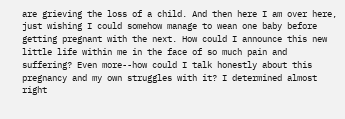are grieving the loss of a child. And then here I am over here, just wishing I could somehow manage to wean one baby before getting pregnant with the next. How could I announce this new little life within me in the face of so much pain and suffering? Even more--how could I talk honestly about this pregnancy and my own struggles with it? I determined almost right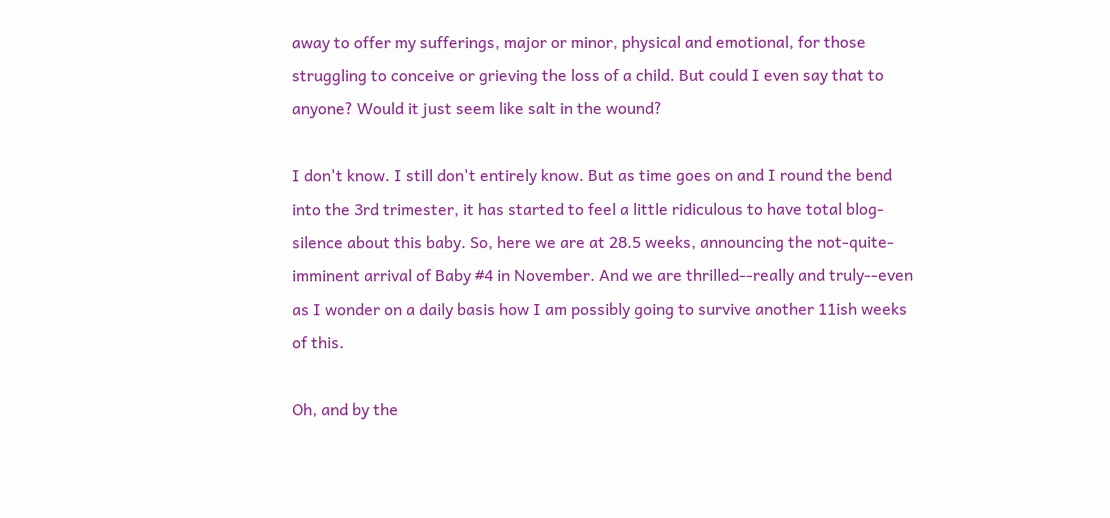away to offer my sufferings, major or minor, physical and emotional, for those struggling to conceive or grieving the loss of a child. But could I even say that to anyone? Would it just seem like salt in the wound?

I don't know. I still don't entirely know. But as time goes on and I round the bend into the 3rd trimester, it has started to feel a little ridiculous to have total blog-silence about this baby. So, here we are at 28.5 weeks, announcing the not-quite-imminent arrival of Baby #4 in November. And we are thrilled--really and truly--even as I wonder on a daily basis how I am possibly going to survive another 11ish weeks of this.

Oh, and by the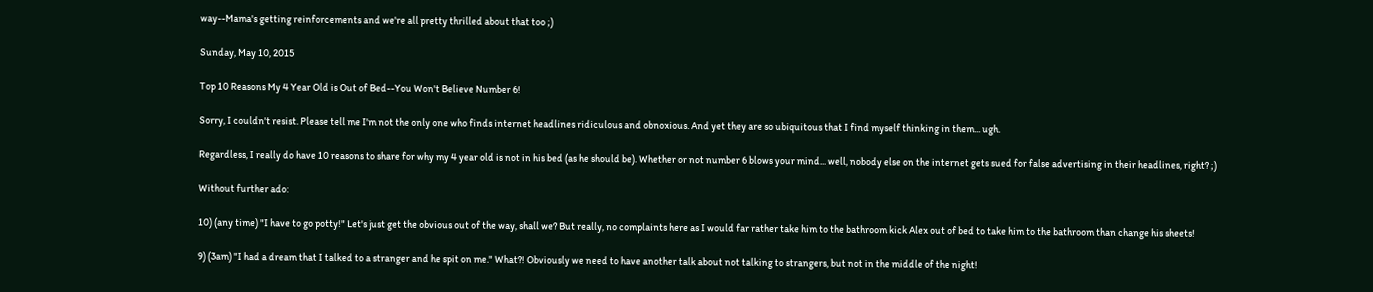way--Mama's getting reinforcements and we're all pretty thrilled about that too ;)

Sunday, May 10, 2015

Top 10 Reasons My 4 Year Old is Out of Bed--You Won't Believe Number 6!

Sorry, I couldn't resist. Please tell me I'm not the only one who finds internet headlines ridiculous and obnoxious. And yet they are so ubiquitous that I find myself thinking in them... ugh.

Regardless, I really do have 10 reasons to share for why my 4 year old is not in his bed (as he should be). Whether or not number 6 blows your mind... well, nobody else on the internet gets sued for false advertising in their headlines, right? ;)

Without further ado:

10) (any time) "I have to go potty!" Let's just get the obvious out of the way, shall we? But really, no complaints here as I would far rather take him to the bathroom kick Alex out of bed to take him to the bathroom than change his sheets!

9) (3am) "I had a dream that I talked to a stranger and he spit on me." What?! Obviously we need to have another talk about not talking to strangers, but not in the middle of the night!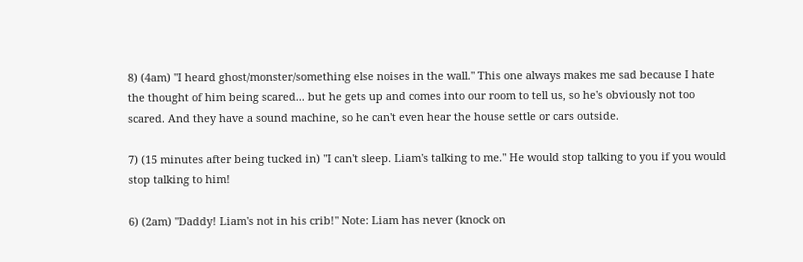8) (4am) "I heard ghost/monster/something else noises in the wall." This one always makes me sad because I hate the thought of him being scared... but he gets up and comes into our room to tell us, so he's obviously not too scared. And they have a sound machine, so he can't even hear the house settle or cars outside.

7) (15 minutes after being tucked in) "I can't sleep. Liam's talking to me." He would stop talking to you if you would stop talking to him!

6) (2am) "Daddy! Liam's not in his crib!" Note: Liam has never (knock on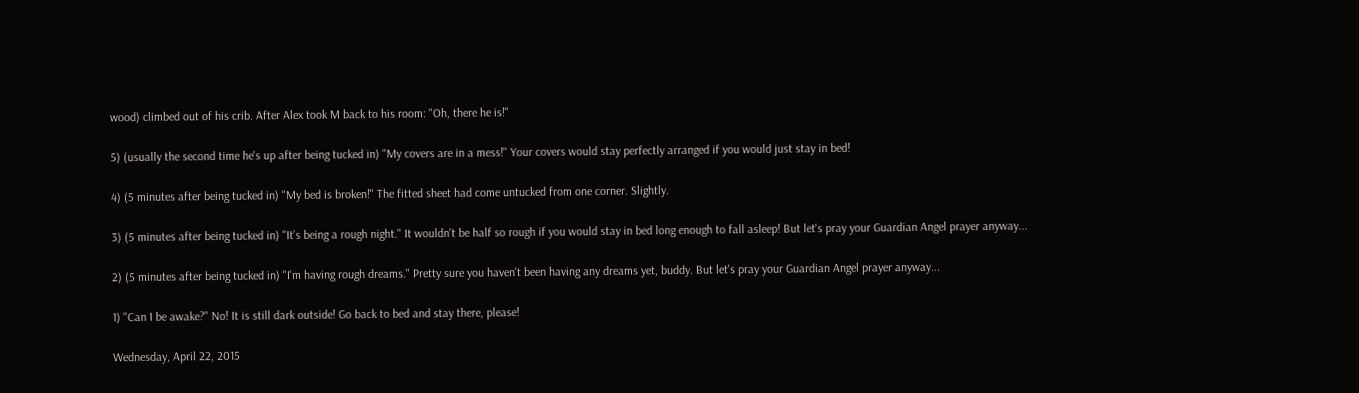wood) climbed out of his crib. After Alex took M back to his room: "Oh, there he is!"

5) (usually the second time he's up after being tucked in) "My covers are in a mess!" Your covers would stay perfectly arranged if you would just stay in bed!

4) (5 minutes after being tucked in) "My bed is broken!" The fitted sheet had come untucked from one corner. Slightly.

3) (5 minutes after being tucked in) "It's being a rough night." It wouldn't be half so rough if you would stay in bed long enough to fall asleep! But let's pray your Guardian Angel prayer anyway...

2) (5 minutes after being tucked in) "I'm having rough dreams." Pretty sure you haven't been having any dreams yet, buddy. But let's pray your Guardian Angel prayer anyway...

1) "Can I be awake?" No! It is still dark outside! Go back to bed and stay there, please!

Wednesday, April 22, 2015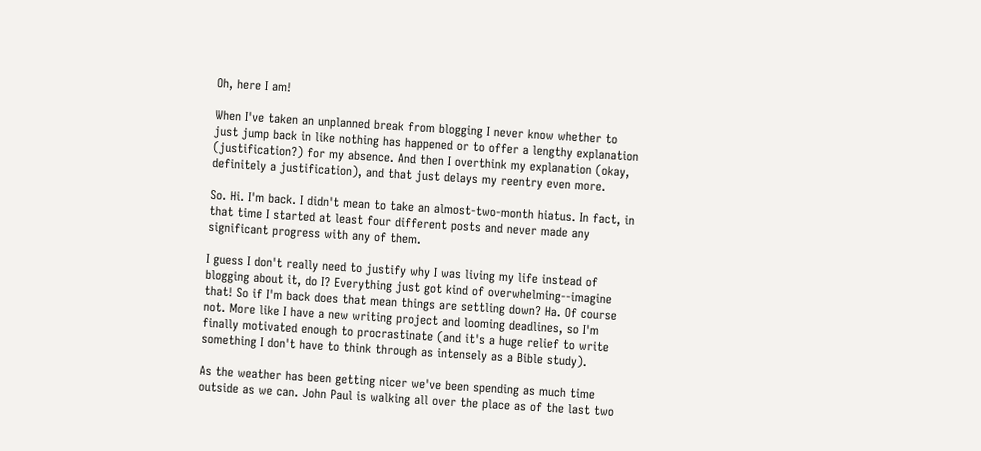Oh, here I am!

When I've taken an unplanned break from blogging I never know whether to just jump back in like nothing has happened or to offer a lengthy explanation (justification?) for my absence. And then I overthink my explanation (okay, definitely a justification), and that just delays my reentry even more.

So. Hi. I'm back. I didn't mean to take an almost-two-month hiatus. In fact, in that time I started at least four different posts and never made any significant progress with any of them.

I guess I don't really need to justify why I was living my life instead of blogging about it, do I? Everything just got kind of overwhelming--imagine that! So if I'm back does that mean things are settling down? Ha. Of course not. More like I have a new writing project and looming deadlines, so I'm finally motivated enough to procrastinate (and it's a huge relief to write something I don't have to think through as intensely as a Bible study).

As the weather has been getting nicer we've been spending as much time outside as we can. John Paul is walking all over the place as of the last two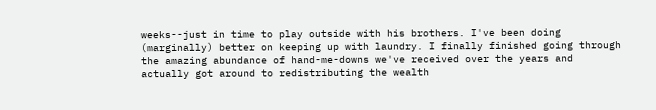weeks--just in time to play outside with his brothers. I've been doing (marginally) better on keeping up with laundry. I finally finished going through the amazing abundance of hand-me-downs we've received over the years and actually got around to redistributing the wealth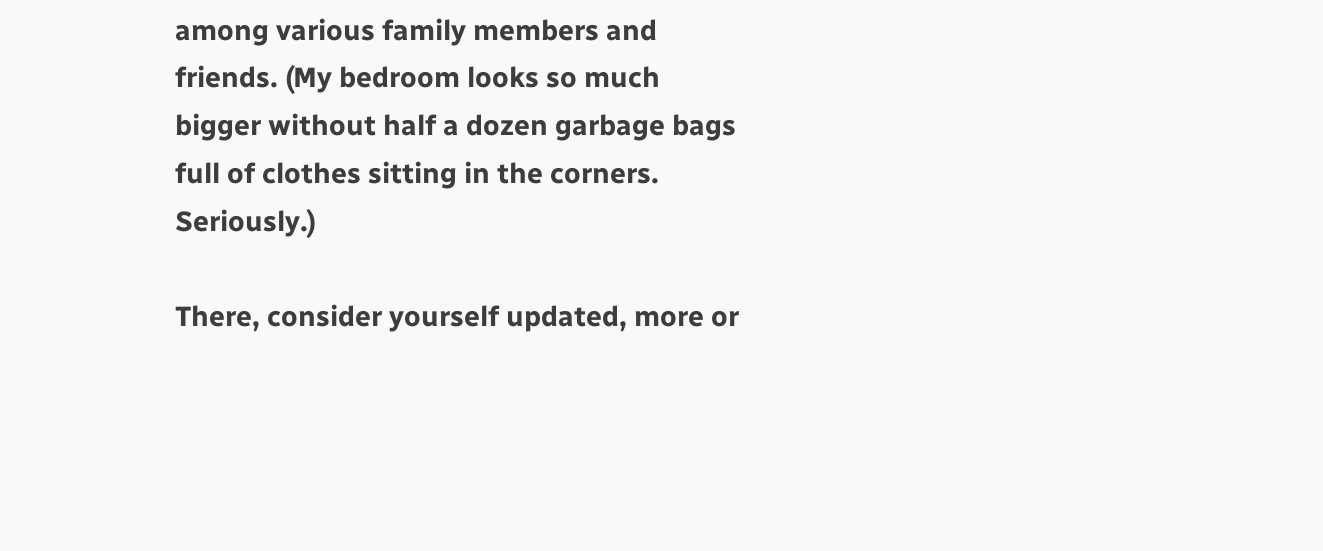among various family members and friends. (My bedroom looks so much bigger without half a dozen garbage bags full of clothes sitting in the corners. Seriously.)

There, consider yourself updated, more or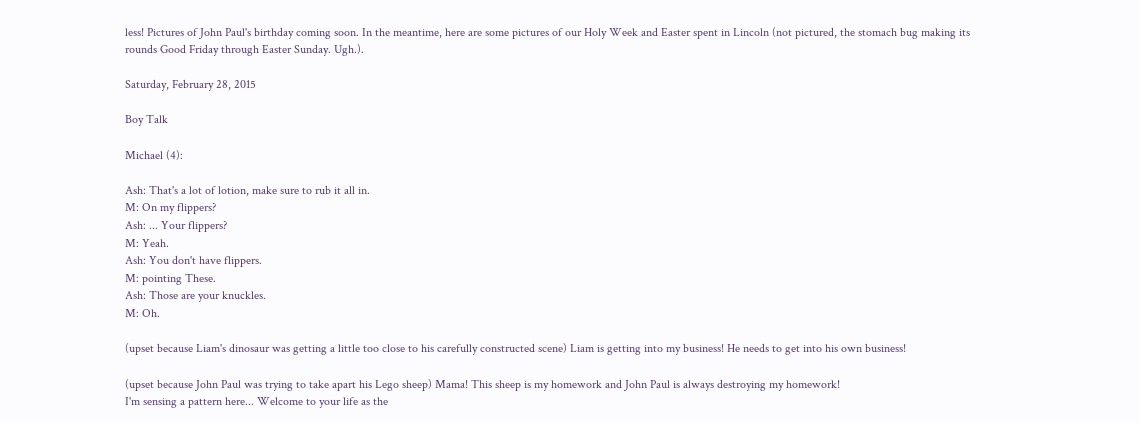less! Pictures of John Paul's birthday coming soon. In the meantime, here are some pictures of our Holy Week and Easter spent in Lincoln (not pictured, the stomach bug making its rounds Good Friday through Easter Sunday. Ugh.).

Saturday, February 28, 2015

Boy Talk

Michael (4):

Ash: That's a lot of lotion, make sure to rub it all in.
M: On my flippers?
Ash: ... Your flippers?
M: Yeah.
Ash: You don't have flippers.
M: pointing These.
Ash: Those are your knuckles.
M: Oh.

(upset because Liam's dinosaur was getting a little too close to his carefully constructed scene) Liam is getting into my business! He needs to get into his own business!

(upset because John Paul was trying to take apart his Lego sheep) Mama! This sheep is my homework and John Paul is always destroying my homework!
I'm sensing a pattern here... Welcome to your life as the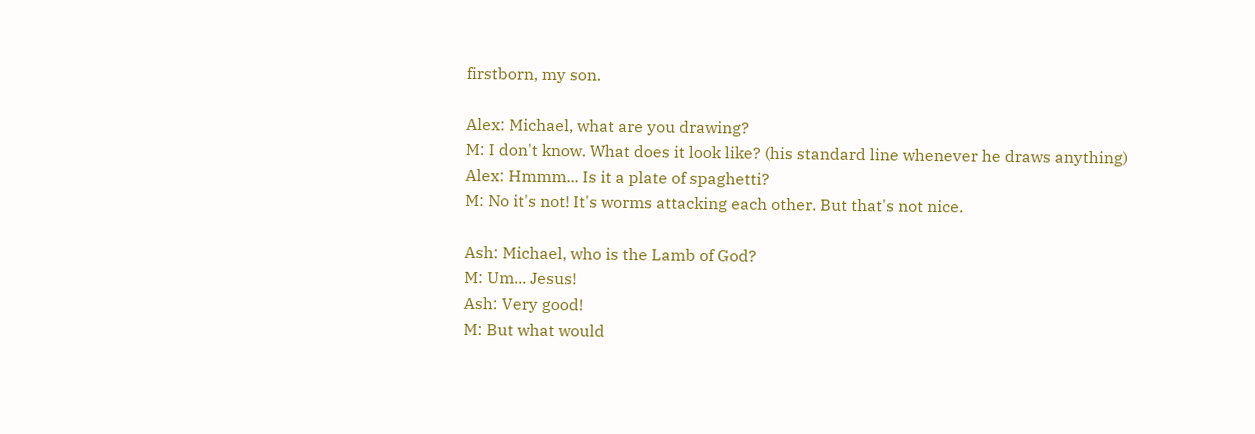firstborn, my son.

Alex: Michael, what are you drawing?
M: I don't know. What does it look like? (his standard line whenever he draws anything)
Alex: Hmmm... Is it a plate of spaghetti?
M: No it's not! It's worms attacking each other. But that's not nice.

Ash: Michael, who is the Lamb of God?
M: Um... Jesus!
Ash: Very good!
M: But what would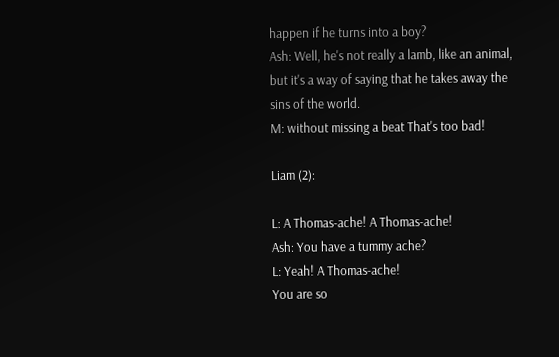happen if he turns into a boy?
Ash: Well, he's not really a lamb, like an animal, but it's a way of saying that he takes away the sins of the world.
M: without missing a beat That's too bad!

Liam (2):

L: A Thomas-ache! A Thomas-ache!
Ash: You have a tummy ache?
L: Yeah! A Thomas-ache!
You are so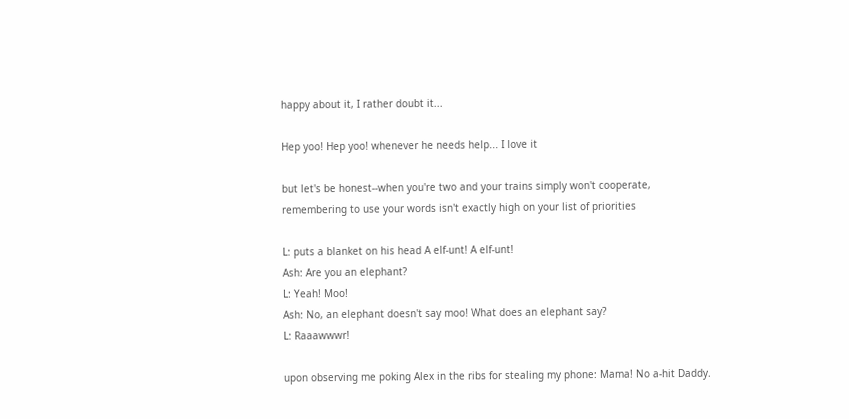happy about it, I rather doubt it...

Hep yoo! Hep yoo! whenever he needs help... I love it

but let's be honest--when you're two and your trains simply won't cooperate,
remembering to use your words isn't exactly high on your list of priorities

L: puts a blanket on his head A elf-unt! A elf-unt!
Ash: Are you an elephant?
L: Yeah! Moo!
Ash: No, an elephant doesn't say moo! What does an elephant say?
L: Raaawwwr!

upon observing me poking Alex in the ribs for stealing my phone: Mama! No a-hit Daddy.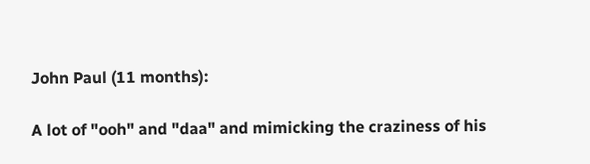John Paul (11 months):

A lot of "ooh" and "daa" and mimicking the craziness of his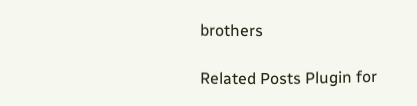brothers

Related Posts Plugin for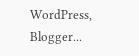WordPress, Blogger...